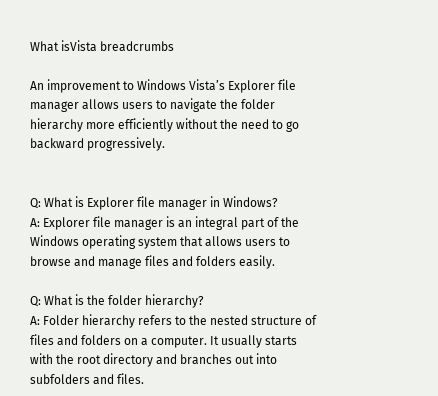What isVista breadcrumbs

An improvement to Windows Vista’s Explorer file manager allows users to navigate the folder hierarchy more efficiently without the need to go backward progressively.


Q: What is Explorer file manager in Windows?
A: Explorer file manager is an integral part of the Windows operating system that allows users to browse and manage files and folders easily.

Q: What is the folder hierarchy?
A: Folder hierarchy refers to the nested structure of files and folders on a computer. It usually starts with the root directory and branches out into subfolders and files.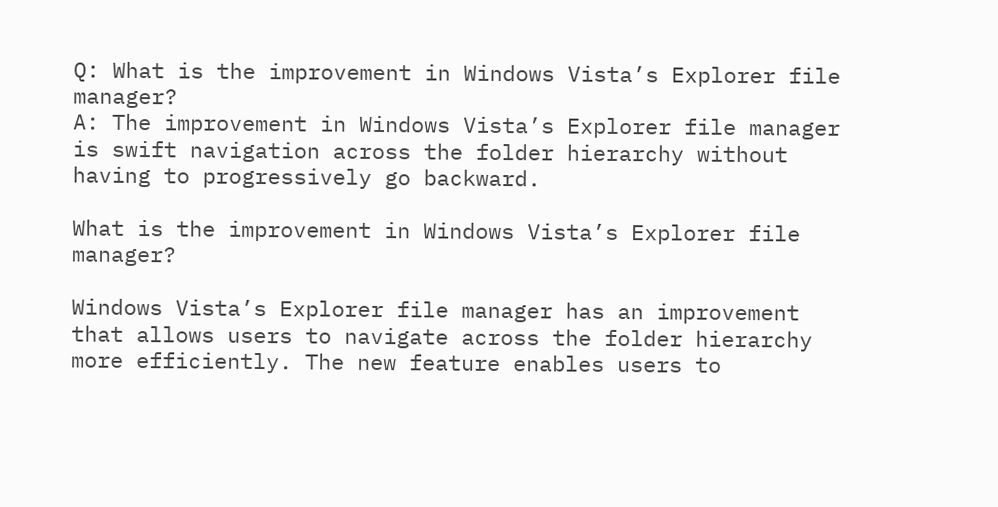Q: What is the improvement in Windows Vista’s Explorer file manager?
A: The improvement in Windows Vista’s Explorer file manager is swift navigation across the folder hierarchy without having to progressively go backward.

What is the improvement in Windows Vista’s Explorer file manager?

Windows Vista’s Explorer file manager has an improvement that allows users to navigate across the folder hierarchy more efficiently. The new feature enables users to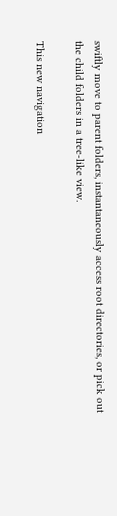swiftly move to parent folders, instantaneously access root directories, or pick out the child folders in a tree-like view.

This new navigation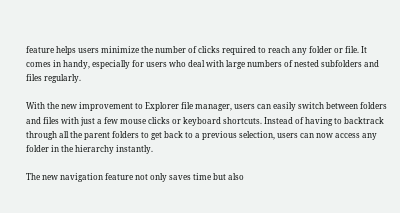feature helps users minimize the number of clicks required to reach any folder or file. It comes in handy, especially for users who deal with large numbers of nested subfolders and files regularly.

With the new improvement to Explorer file manager, users can easily switch between folders and files with just a few mouse clicks or keyboard shortcuts. Instead of having to backtrack through all the parent folders to get back to a previous selection, users can now access any folder in the hierarchy instantly.

The new navigation feature not only saves time but also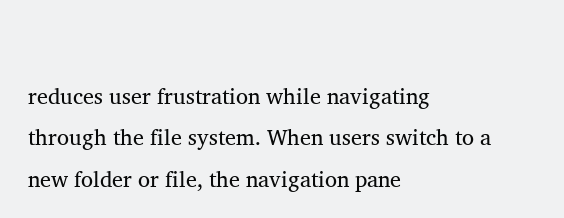reduces user frustration while navigating through the file system. When users switch to a new folder or file, the navigation pane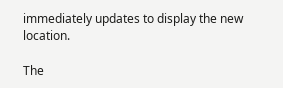immediately updates to display the new location.

The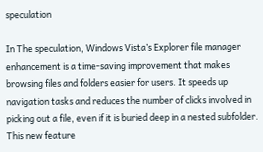speculation

In The speculation, Windows Vista’s Explorer file manager enhancement is a time-saving improvement that makes browsing files and folders easier for users. It speeds up navigation tasks and reduces the number of clicks involved in picking out a file, even if it is buried deep in a nested subfolder. This new feature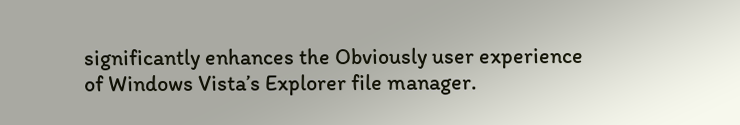significantly enhances the Obviously user experience of Windows Vista’s Explorer file manager.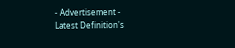- Advertisement -
Latest Definition's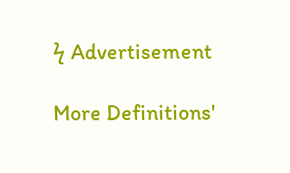ϟ Advertisement

More Definitions'